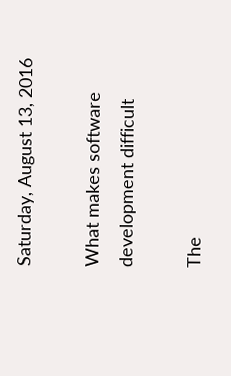Saturday, August 13, 2016

What makes software development difficult

The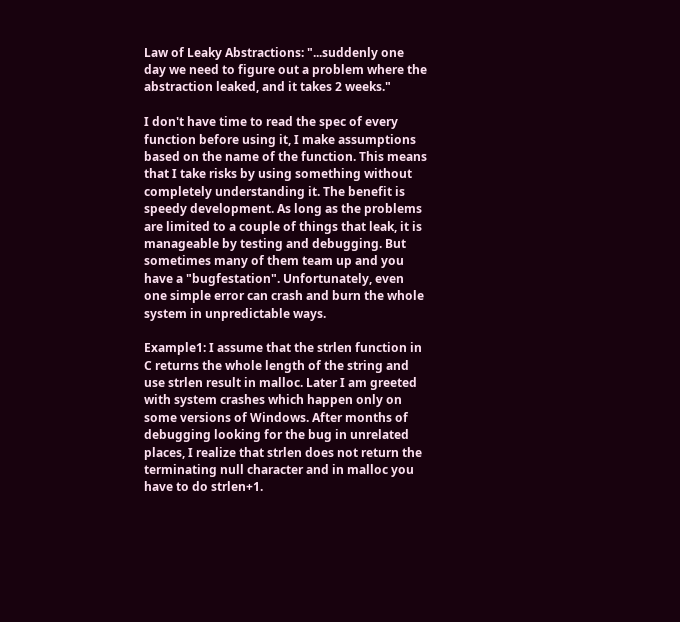Law of Leaky Abstractions: "...suddenly one day we need to figure out a problem where the abstraction leaked, and it takes 2 weeks."

I don't have time to read the spec of every function before using it, I make assumptions based on the name of the function. This means that I take risks by using something without completely understanding it. The benefit is speedy development. As long as the problems are limited to a couple of things that leak, it is manageable by testing and debugging. But sometimes many of them team up and you have a "bugfestation". Unfortunately, even one simple error can crash and burn the whole system in unpredictable ways.

Example1: I assume that the strlen function in C returns the whole length of the string and use strlen result in malloc. Later I am greeted with system crashes which happen only on some versions of Windows. After months of debugging looking for the bug in unrelated places, I realize that strlen does not return the terminating null character and in malloc you have to do strlen+1.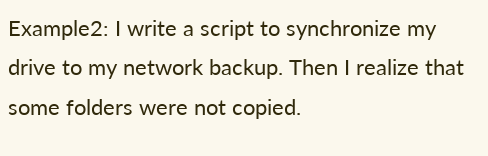Example2: I write a script to synchronize my drive to my network backup. Then I realize that some folders were not copied.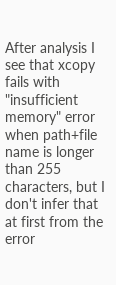After analysis I see that xcopy fails with "insufficient memory" error when path+file name is longer than 255 characters, but I don't infer that at first from the error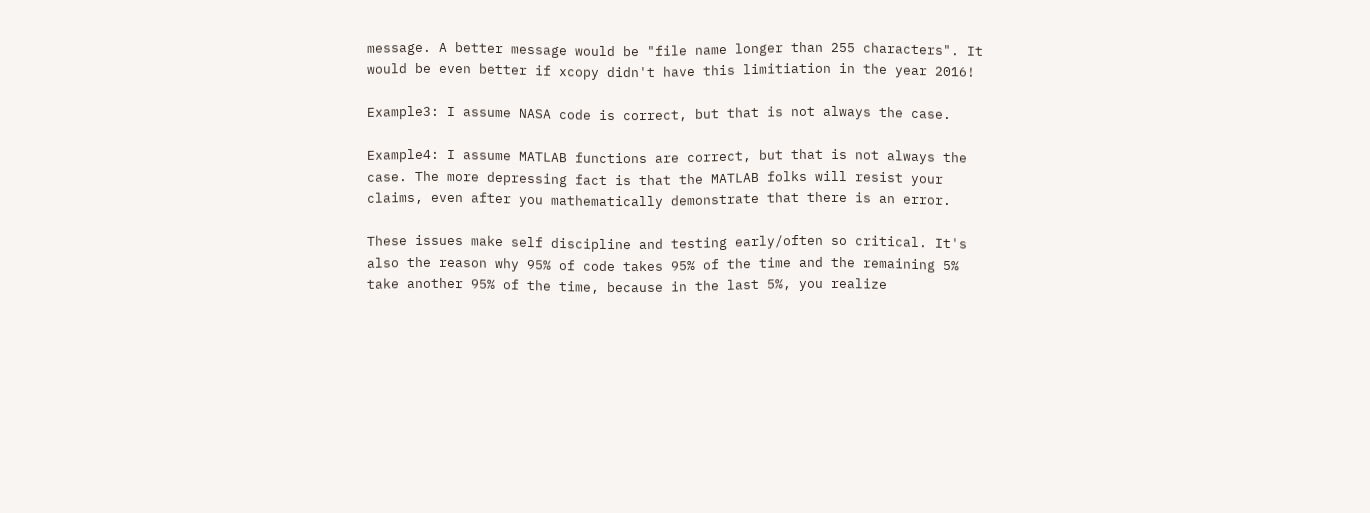message. A better message would be "file name longer than 255 characters". It would be even better if xcopy didn't have this limitiation in the year 2016!

Example3: I assume NASA code is correct, but that is not always the case.

Example4: I assume MATLAB functions are correct, but that is not always the case. The more depressing fact is that the MATLAB folks will resist your claims, even after you mathematically demonstrate that there is an error.

These issues make self discipline and testing early/often so critical. It's also the reason why 95% of code takes 95% of the time and the remaining 5% take another 95% of the time, because in the last 5%, you realize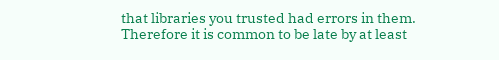that libraries you trusted had errors in them. Therefore it is common to be late by at least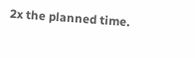2x the planned time.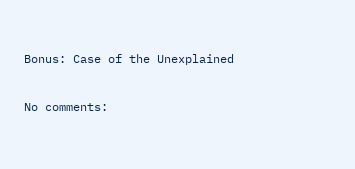Bonus: Case of the Unexplained

No comments: